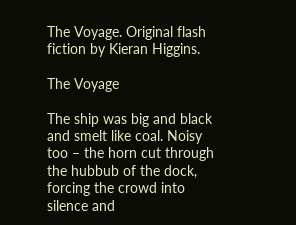The Voyage. Original flash fiction by Kieran Higgins.

The Voyage

The ship was big and black and smelt like coal. Noisy too – the horn cut through the hubbub of the dock, forcing the crowd into silence and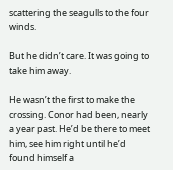scattering the seagulls to the four winds.

But he didn’t care. It was going to take him away.

He wasn’t the first to make the crossing. Conor had been, nearly a year past. He’d be there to meet him, see him right until he’d found himself a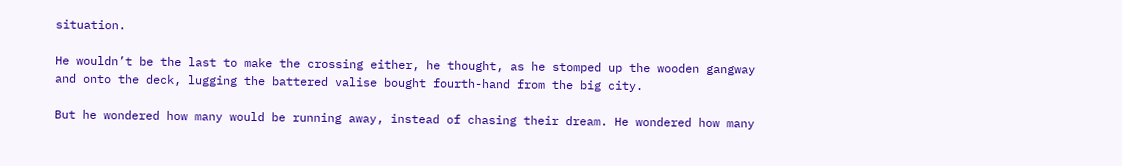situation.

He wouldn’t be the last to make the crossing either, he thought, as he stomped up the wooden gangway and onto the deck, lugging the battered valise bought fourth-hand from the big city.

But he wondered how many would be running away, instead of chasing their dream. He wondered how many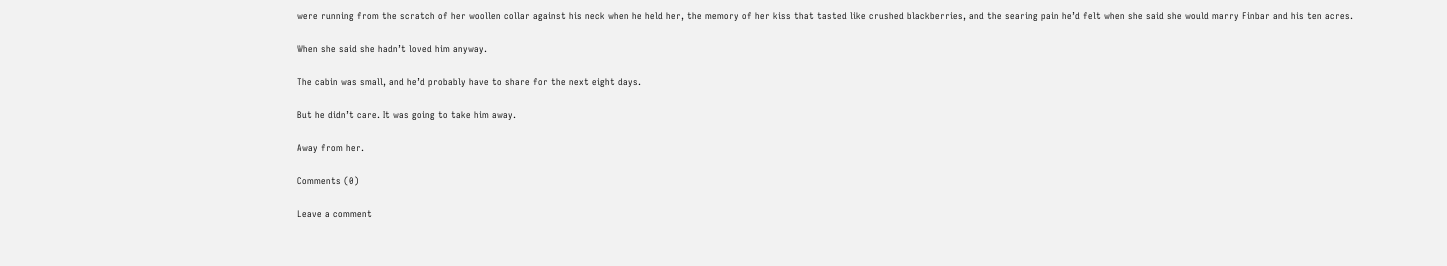were running from the scratch of her woollen collar against his neck when he held her, the memory of her kiss that tasted like crushed blackberries, and the searing pain he’d felt when she said she would marry Finbar and his ten acres.

When she said she hadn’t loved him anyway.

The cabin was small, and he’d probably have to share for the next eight days.

But he didn’t care. It was going to take him away.

Away from her.

Comments (0)

Leave a comment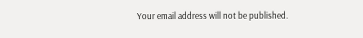Your email address will not be published.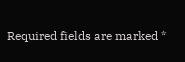Required fields are marked *